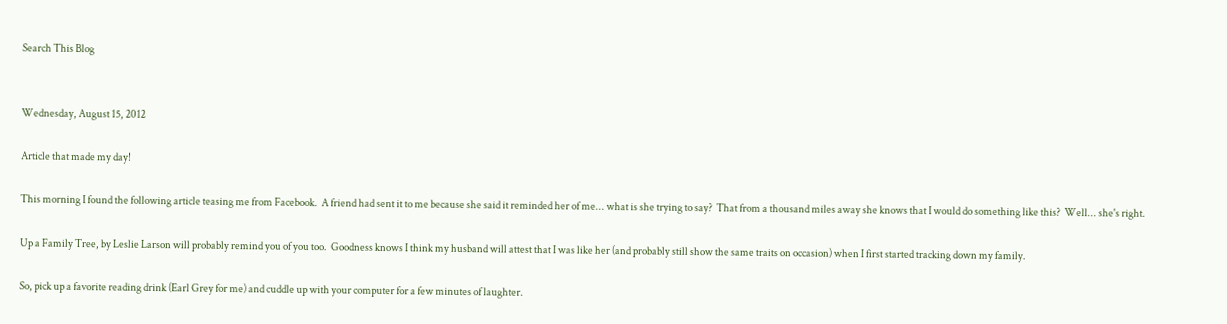Search This Blog


Wednesday, August 15, 2012

Article that made my day!

This morning I found the following article teasing me from Facebook.  A friend had sent it to me because she said it reminded her of me... what is she trying to say?  That from a thousand miles away she knows that I would do something like this?  Well... she's right.

Up a Family Tree, by Leslie Larson will probably remind you of you too.  Goodness knows I think my husband will attest that I was like her (and probably still show the same traits on occasion) when I first started tracking down my family.

So, pick up a favorite reading drink (Earl Grey for me) and cuddle up with your computer for a few minutes of laughter.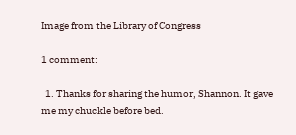Image from the Library of Congress

1 comment:

  1. Thanks for sharing the humor, Shannon. It gave me my chuckle before bed.